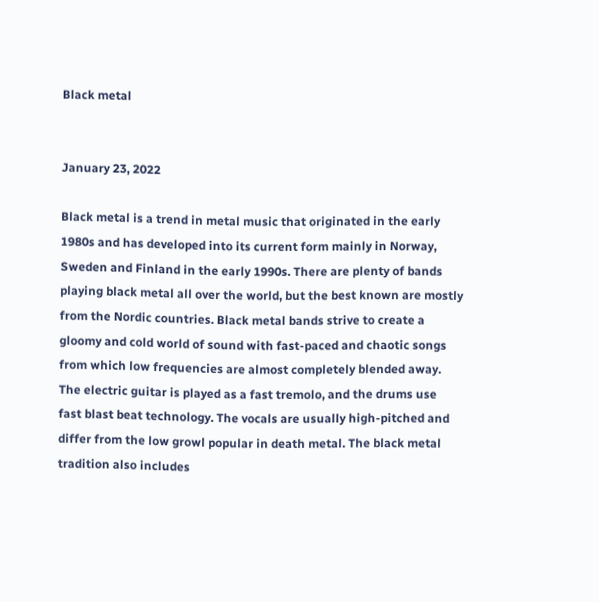Black metal


January 23, 2022

Black metal is a trend in metal music that originated in the early 1980s and has developed into its current form mainly in Norway, Sweden and Finland in the early 1990s. There are plenty of bands playing black metal all over the world, but the best known are mostly from the Nordic countries. Black metal bands strive to create a gloomy and cold world of sound with fast-paced and chaotic songs from which low frequencies are almost completely blended away. The electric guitar is played as a fast tremolo, and the drums use fast blast beat technology. The vocals are usually high-pitched and differ from the low growl popular in death metal. The black metal tradition also includes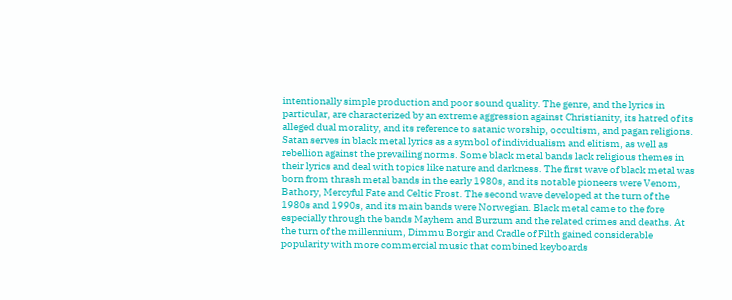intentionally simple production and poor sound quality. The genre, and the lyrics in particular, are characterized by an extreme aggression against Christianity, its hatred of its alleged dual morality, and its reference to satanic worship, occultism, and pagan religions. Satan serves in black metal lyrics as a symbol of individualism and elitism, as well as rebellion against the prevailing norms. Some black metal bands lack religious themes in their lyrics and deal with topics like nature and darkness. The first wave of black metal was born from thrash metal bands in the early 1980s, and its notable pioneers were Venom, Bathory, Mercyful Fate and Celtic Frost. The second wave developed at the turn of the 1980s and 1990s, and its main bands were Norwegian. Black metal came to the fore especially through the bands Mayhem and Burzum and the related crimes and deaths. At the turn of the millennium, Dimmu Borgir and Cradle of Filth gained considerable popularity with more commercial music that combined keyboards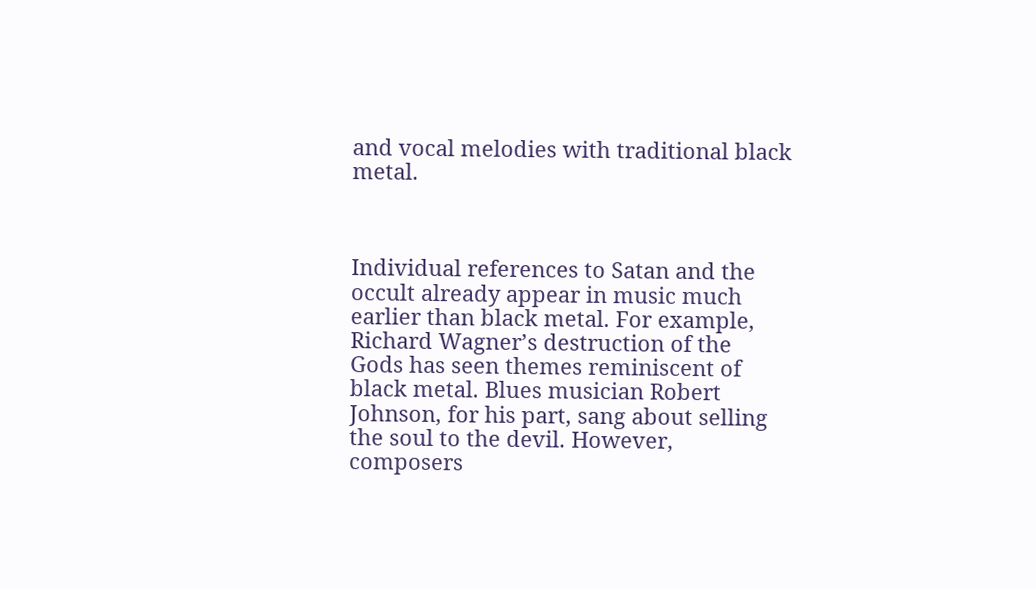and vocal melodies with traditional black metal.



Individual references to Satan and the occult already appear in music much earlier than black metal. For example, Richard Wagner’s destruction of the Gods has seen themes reminiscent of black metal. Blues musician Robert Johnson, for his part, sang about selling the soul to the devil. However, composers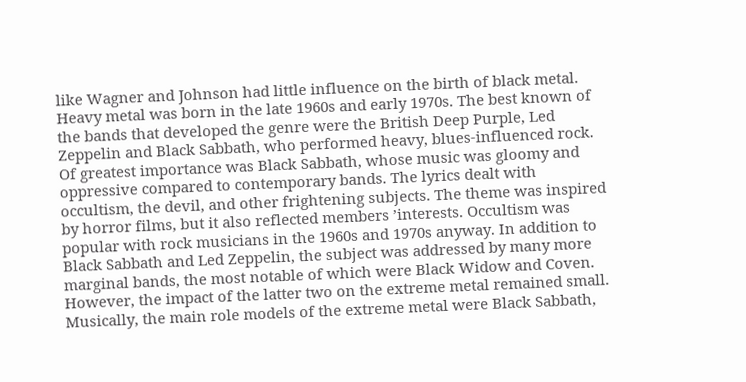like Wagner and Johnson had little influence on the birth of black metal. Heavy metal was born in the late 1960s and early 1970s. The best known of the bands that developed the genre were the British Deep Purple, Led Zeppelin and Black Sabbath, who performed heavy, blues-influenced rock. Of greatest importance was Black Sabbath, whose music was gloomy and oppressive compared to contemporary bands. The lyrics dealt with occultism, the devil, and other frightening subjects. The theme was inspired by horror films, but it also reflected members ’interests. Occultism was popular with rock musicians in the 1960s and 1970s anyway. In addition to Black Sabbath and Led Zeppelin, the subject was addressed by many more marginal bands, the most notable of which were Black Widow and Coven. However, the impact of the latter two on the extreme metal remained small. Musically, the main role models of the extreme metal were Black Sabbath,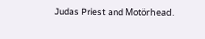Judas Priest and Motörhead.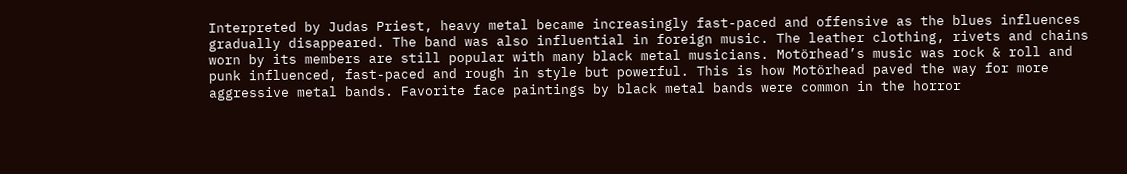Interpreted by Judas Priest, heavy metal became increasingly fast-paced and offensive as the blues influences gradually disappeared. The band was also influential in foreign music. The leather clothing, rivets and chains worn by its members are still popular with many black metal musicians. Motörhead’s music was rock & roll and punk influenced, fast-paced and rough in style but powerful. This is how Motörhead paved the way for more aggressive metal bands. Favorite face paintings by black metal bands were common in the horror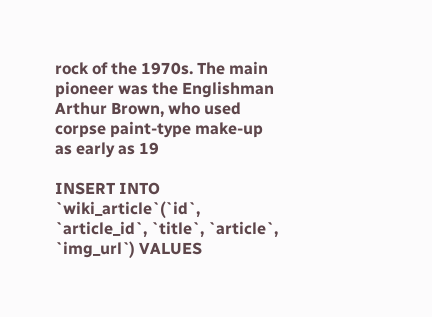rock of the 1970s. The main pioneer was the Englishman Arthur Brown, who used corpse paint-type make-up as early as 19

INSERT INTO `wiki_article`(`id`, `article_id`, `title`, `article`, `img_url`) VALUES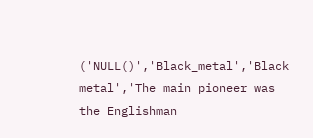('NULL()','Black_metal','Black metal','The main pioneer was the Englishman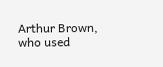Arthur Brown, who used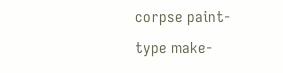corpse paint-type make-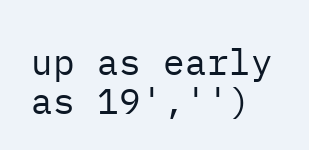up as early as 19','')